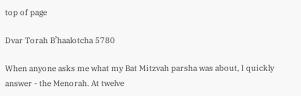top of page

Dvar Torah B’haalotcha 5780

When anyone asks me what my Bat Mitzvah parsha was about, I quickly answer - the Menorah. At twelve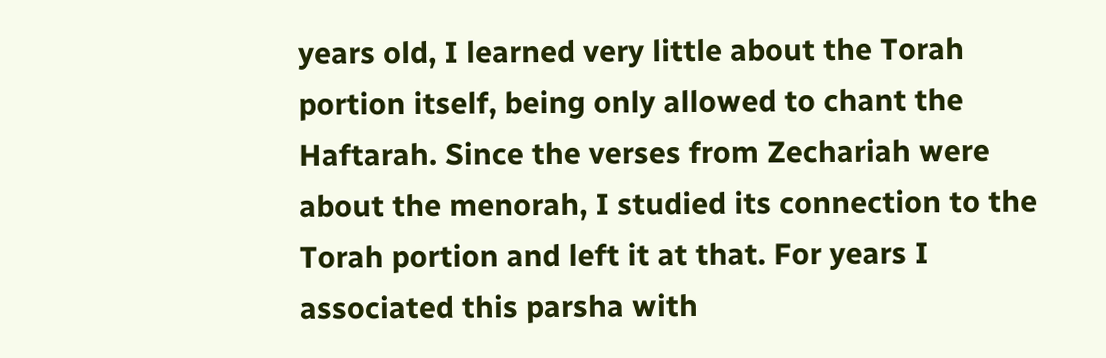years old, I learned very little about the Torah portion itself, being only allowed to chant the Haftarah. Since the verses from Zechariah were about the menorah, I studied its connection to the Torah portion and left it at that. For years I associated this parsha with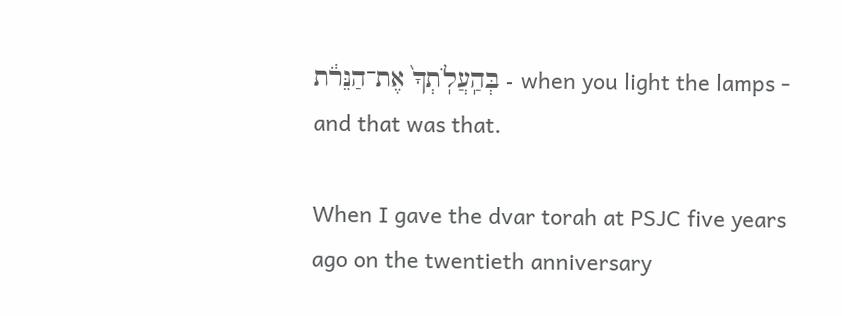בְּהַֽעֲלֹֽתְךָ֙ אֶת־הַנֵּרֹ֔ת - when you light the lamps - and that was that.

When I gave the dvar torah at PSJC five years ago on the twentieth anniversary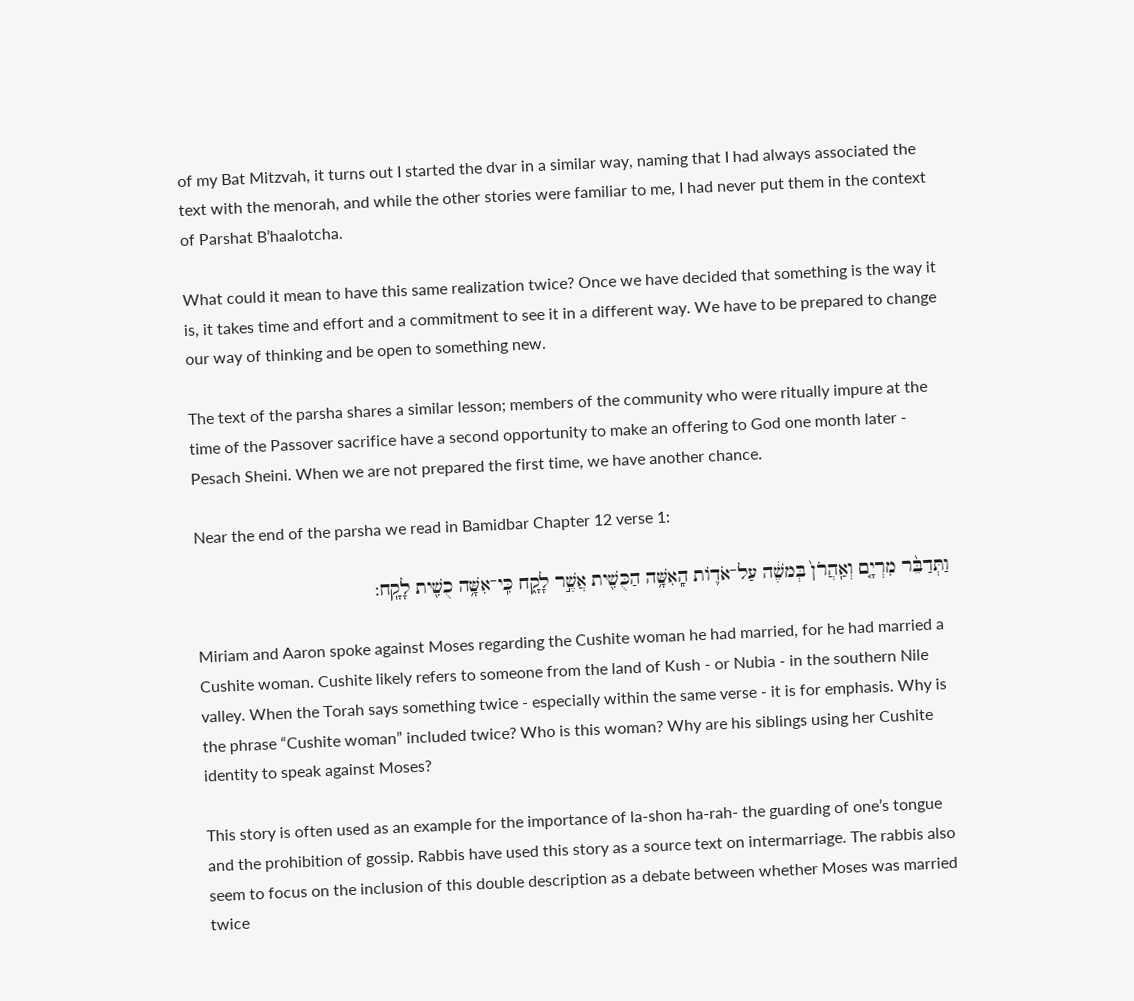of my Bat Mitzvah, it turns out I started the dvar in a similar way, naming that I had always associated the text with the menorah, and while the other stories were familiar to me, I had never put them in the context of Parshat B’haalotcha.

What could it mean to have this same realization twice? Once we have decided that something is the way it is, it takes time and effort and a commitment to see it in a different way. We have to be prepared to change our way of thinking and be open to something new.

The text of the parsha shares a similar lesson; members of the community who were ritually impure at the time of the Passover sacrifice have a second opportunity to make an offering to God one month later - Pesach Sheini. When we are not prepared the first time, we have another chance.

Near the end of the parsha we read in Bamidbar Chapter 12 verse 1:

וַתְּדַבֵּ֨ר מִרְיָ֤ם וְאַֽהֲרֹן֙ בְּמשֶׁ֔ה עַל־אֹד֛וֹת הָֽאִשָּׁ֥ה הַכֻּשִׁ֖ית אֲשֶׁ֣ר לָקָ֑ח כִּֽי־אִשָּׁ֥ה כֻשִׁ֖ית לָקָֽח:

Miriam and Aaron spoke against Moses regarding the Cushite woman he had married, for he had married a Cushite woman. Cushite likely refers to someone from the land of Kush - or Nubia - in the southern Nile valley. When the Torah says something twice - especially within the same verse - it is for emphasis. Why is the phrase “Cushite woman” included twice? Who is this woman? Why are his siblings using her Cushite identity to speak against Moses?

This story is often used as an example for the importance of la-shon ha-rah- the guarding of one’s tongue and the prohibition of gossip. Rabbis have used this story as a source text on intermarriage. The rabbis also seem to focus on the inclusion of this double description as a debate between whether Moses was married twice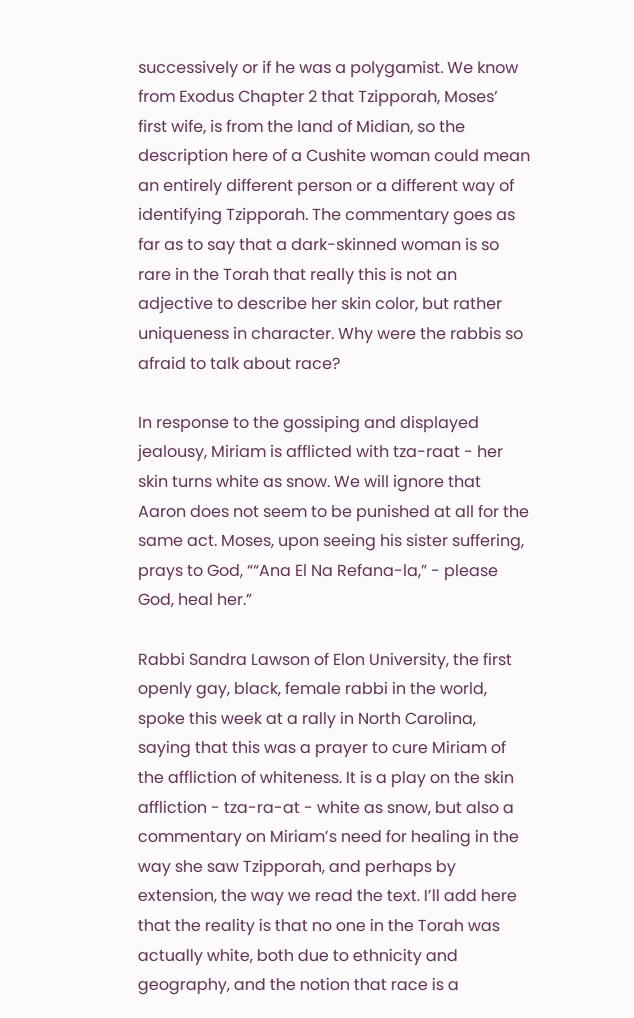successively or if he was a polygamist. We know from Exodus Chapter 2 that Tzipporah, Moses’ first wife, is from the land of Midian, so the description here of a Cushite woman could mean an entirely different person or a different way of identifying Tzipporah. The commentary goes as far as to say that a dark-skinned woman is so rare in the Torah that really this is not an adjective to describe her skin color, but rather uniqueness in character. Why were the rabbis so afraid to talk about race?

In response to the gossiping and displayed jealousy, Miriam is afflicted with tza-raat - her skin turns white as snow. We will ignore that Aaron does not seem to be punished at all for the same act. Moses, upon seeing his sister suffering, prays to God, ““Ana El Na Refana-la,” - please God, heal her.”

Rabbi Sandra Lawson of Elon University, the first openly gay, black, female rabbi in the world, spoke this week at a rally in North Carolina, saying that this was a prayer to cure Miriam of the affliction of whiteness. It is a play on the skin affliction - tza-ra-at - white as snow, but also a commentary on Miriam’s need for healing in the way she saw Tzipporah, and perhaps by extension, the way we read the text. I’ll add here that the reality is that no one in the Torah was actually white, both due to ethnicity and geography, and the notion that race is a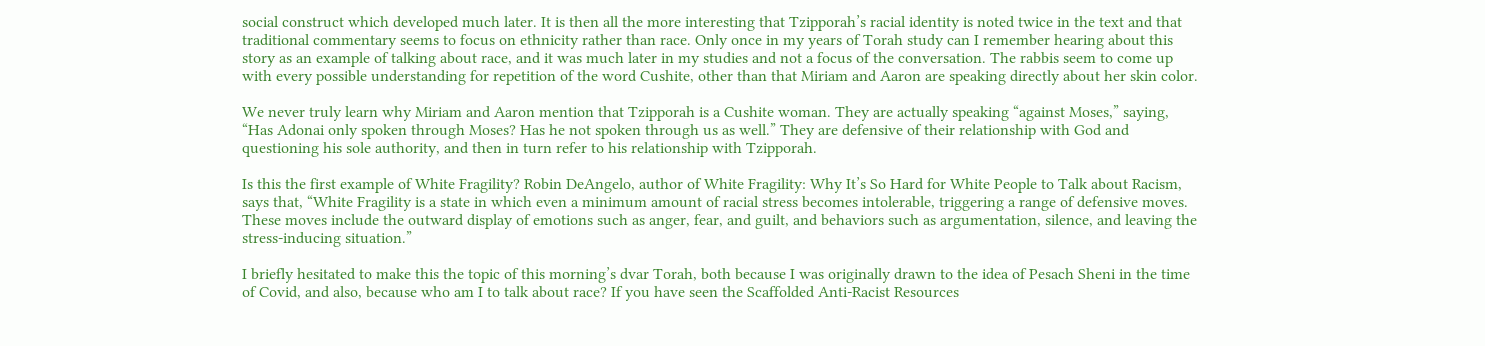social construct which developed much later. It is then all the more interesting that Tzipporah’s racial identity is noted twice in the text and that traditional commentary seems to focus on ethnicity rather than race. Only once in my years of Torah study can I remember hearing about this story as an example of talking about race, and it was much later in my studies and not a focus of the conversation. The rabbis seem to come up with every possible understanding for repetition of the word Cushite, other than that Miriam and Aaron are speaking directly about her skin color.

We never truly learn why Miriam and Aaron mention that Tzipporah is a Cushite woman. They are actually speaking “against Moses,” saying, “Has Adonai only spoken through Moses? Has he not spoken through us as well.” They are defensive of their relationship with God and questioning his sole authority, and then in turn refer to his relationship with Tzipporah.

Is this the first example of White Fragility? Robin DeAngelo, author of White Fragility: Why It’s So Hard for White People to Talk about Racism, says that, “White Fragility is a state in which even a minimum amount of racial stress becomes intolerable, triggering a range of defensive moves. These moves include the outward display of emotions such as anger, fear, and guilt, and behaviors such as argumentation, silence, and leaving the stress-inducing situation.”

I briefly hesitated to make this the topic of this morning’s dvar Torah, both because I was originally drawn to the idea of Pesach Sheni in the time of Covid, and also, because who am I to talk about race? If you have seen the Scaffolded Anti-Racist Resources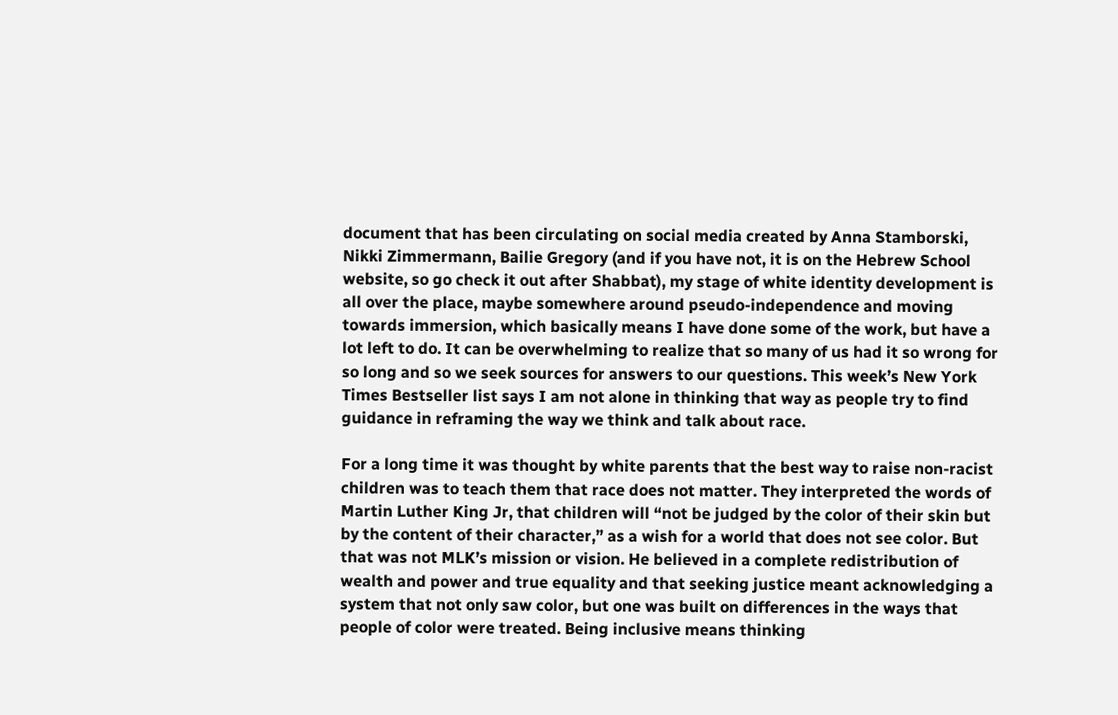document that has been circulating on social media created by Anna Stamborski, Nikki Zimmermann, Bailie Gregory (and if you have not, it is on the Hebrew School website, so go check it out after Shabbat), my stage of white identity development is all over the place, maybe somewhere around pseudo-independence and moving towards immersion, which basically means I have done some of the work, but have a lot left to do. It can be overwhelming to realize that so many of us had it so wrong for so long and so we seek sources for answers to our questions. This week’s New York Times Bestseller list says I am not alone in thinking that way as people try to find guidance in reframing the way we think and talk about race.

For a long time it was thought by white parents that the best way to raise non-racist children was to teach them that race does not matter. They interpreted the words of Martin Luther King Jr, that children will “not be judged by the color of their skin but by the content of their character,” as a wish for a world that does not see color. But that was not MLK’s mission or vision. He believed in a complete redistribution of wealth and power and true equality and that seeking justice meant acknowledging a system that not only saw color, but one was built on differences in the ways that people of color were treated. Being inclusive means thinking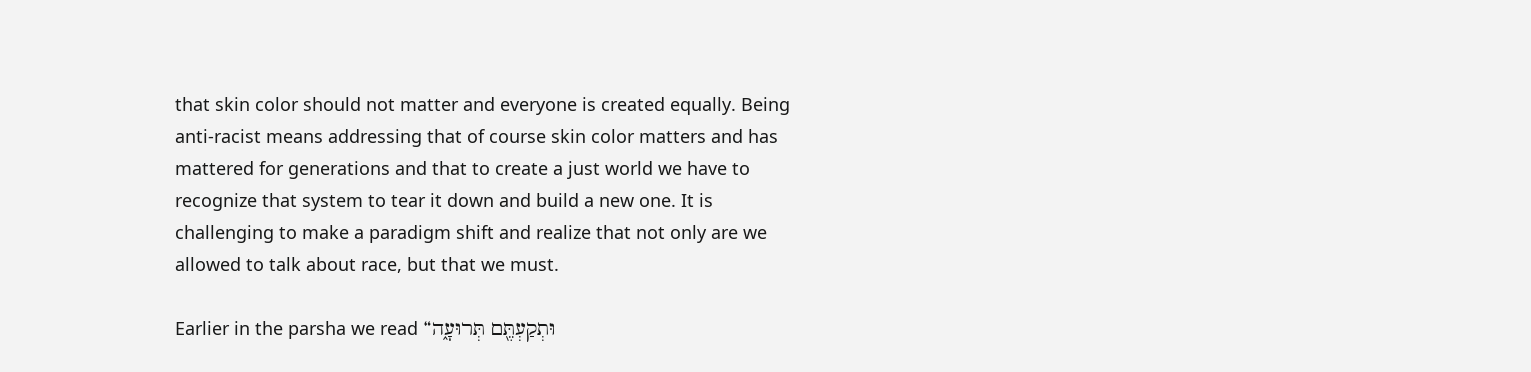that skin color should not matter and everyone is created equally. Being anti-racist means addressing that of course skin color matters and has mattered for generations and that to create a just world we have to recognize that system to tear it down and build a new one. It is challenging to make a paradigm shift and realize that not only are we allowed to talk about race, but that we must.

Earlier in the parsha we read “וּתְקַעְתֶּ֖ם תְּרוּעָ֑ה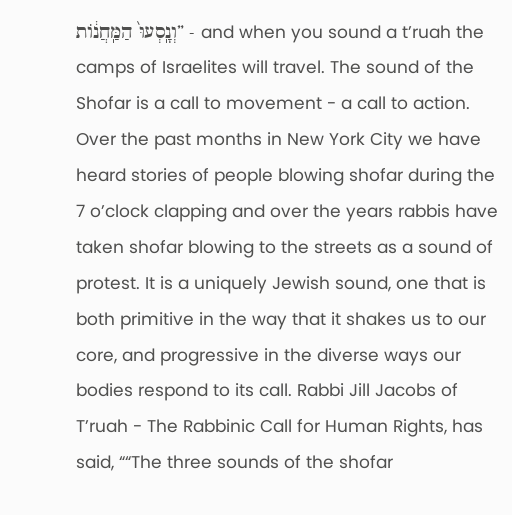וְנָֽסְעוּ֙ הַמַּֽחֲנ֔וֹת” - and when you sound a t’ruah the camps of Israelites will travel. The sound of the Shofar is a call to movement - a call to action. Over the past months in New York City we have heard stories of people blowing shofar during the 7 o’clock clapping and over the years rabbis have taken shofar blowing to the streets as a sound of protest. It is a uniquely Jewish sound, one that is both primitive in the way that it shakes us to our core, and progressive in the diverse ways our bodies respond to its call. Rabbi Jill Jacobs of T’ruah - The Rabbinic Call for Human Rights, has said, ““The three sounds of the shofar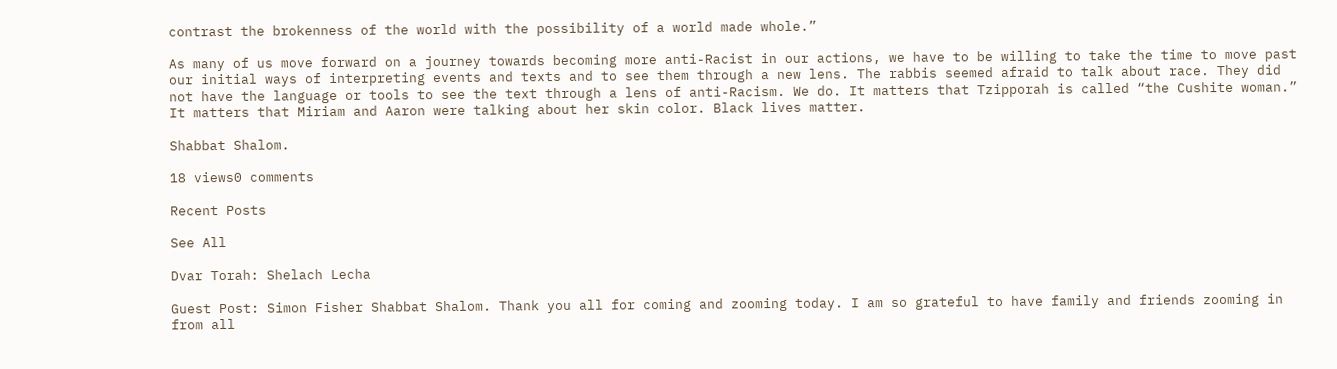contrast the brokenness of the world with the possibility of a world made whole.”

As many of us move forward on a journey towards becoming more anti-Racist in our actions, we have to be willing to take the time to move past our initial ways of interpreting events and texts and to see them through a new lens. The rabbis seemed afraid to talk about race. They did not have the language or tools to see the text through a lens of anti-Racism. We do. It matters that Tzipporah is called “the Cushite woman.” It matters that Miriam and Aaron were talking about her skin color. Black lives matter.

Shabbat Shalom.

18 views0 comments

Recent Posts

See All

Dvar Torah: Shelach Lecha

Guest Post: Simon Fisher Shabbat Shalom. Thank you all for coming and zooming today. I am so grateful to have family and friends zooming in from all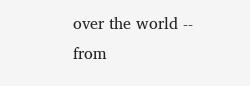over the world -- from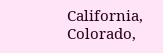California, Colorado,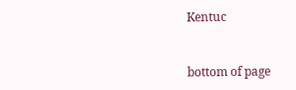Kentuc


bottom of page